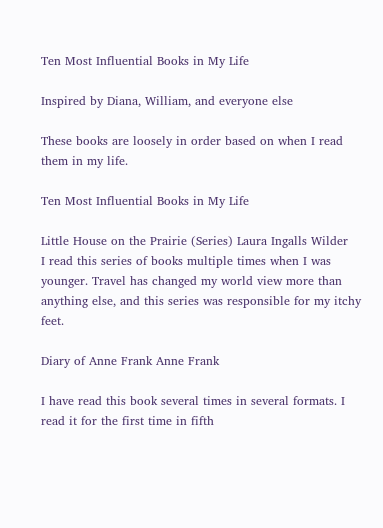Ten Most Influential Books in My Life

Inspired by Diana, William, and everyone else

These books are loosely in order based on when I read them in my life.

Ten Most Influential Books in My Life

Little House on the Prairie (Series) Laura Ingalls Wilder
I read this series of books multiple times when I was younger. Travel has changed my world view more than anything else, and this series was responsible for my itchy feet.

Diary of Anne Frank Anne Frank

I have read this book several times in several formats. I read it for the first time in fifth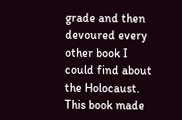grade and then devoured every other book I could find about the Holocaust. This book made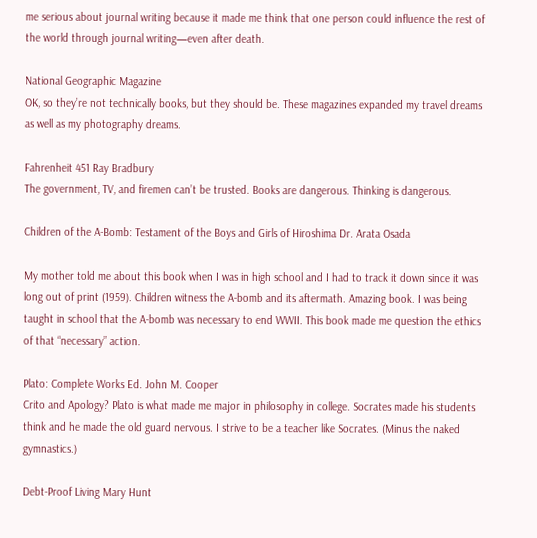me serious about journal writing because it made me think that one person could influence the rest of the world through journal writing—even after death.

National Geographic Magazine
OK, so they’re not technically books, but they should be. These magazines expanded my travel dreams as well as my photography dreams.

Fahrenheit 451 Ray Bradbury
The government, TV, and firemen can’t be trusted. Books are dangerous. Thinking is dangerous.

Children of the A-Bomb: Testament of the Boys and Girls of Hiroshima Dr. Arata Osada

My mother told me about this book when I was in high school and I had to track it down since it was long out of print (1959). Children witness the A-bomb and its aftermath. Amazing book. I was being taught in school that the A-bomb was necessary to end WWII. This book made me question the ethics of that “necessary” action.

Plato: Complete Works Ed. John M. Cooper
Crito and Apology? Plato is what made me major in philosophy in college. Socrates made his students think and he made the old guard nervous. I strive to be a teacher like Socrates. (Minus the naked gymnastics.)

Debt-Proof Living Mary Hunt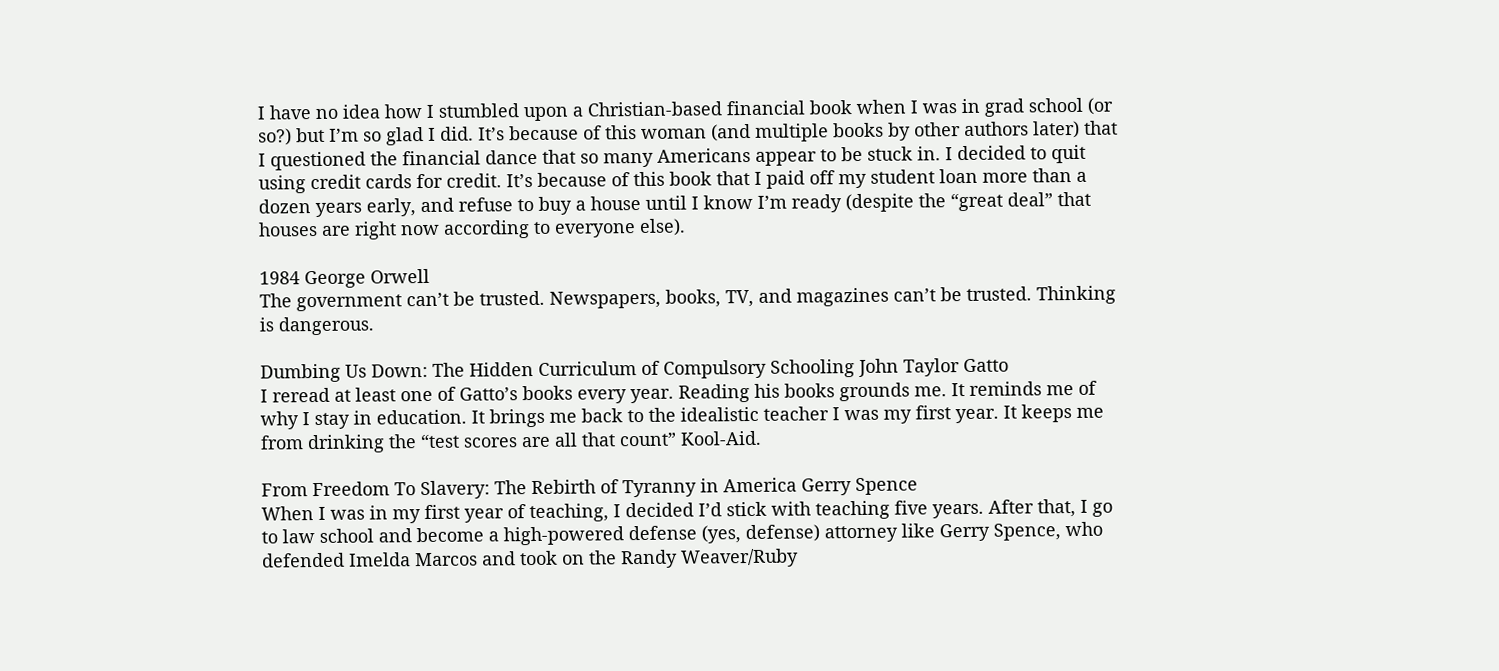I have no idea how I stumbled upon a Christian-based financial book when I was in grad school (or so?) but I’m so glad I did. It’s because of this woman (and multiple books by other authors later) that I questioned the financial dance that so many Americans appear to be stuck in. I decided to quit using credit cards for credit. It’s because of this book that I paid off my student loan more than a dozen years early, and refuse to buy a house until I know I’m ready (despite the “great deal” that houses are right now according to everyone else).

1984 George Orwell
The government can’t be trusted. Newspapers, books, TV, and magazines can’t be trusted. Thinking is dangerous.

Dumbing Us Down: The Hidden Curriculum of Compulsory Schooling John Taylor Gatto
I reread at least one of Gatto’s books every year. Reading his books grounds me. It reminds me of why I stay in education. It brings me back to the idealistic teacher I was my first year. It keeps me from drinking the “test scores are all that count” Kool-Aid.

From Freedom To Slavery: The Rebirth of Tyranny in America Gerry Spence
When I was in my first year of teaching, I decided I’d stick with teaching five years. After that, I go to law school and become a high-powered defense (yes, defense) attorney like Gerry Spence, who defended Imelda Marcos and took on the Randy Weaver/Ruby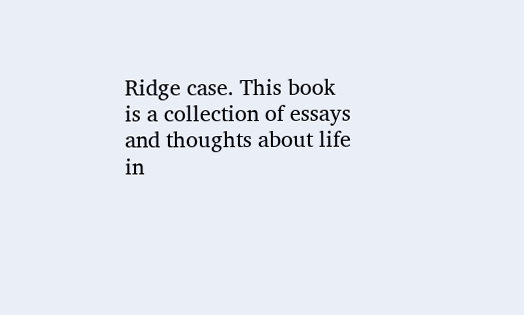Ridge case. This book is a collection of essays and thoughts about life in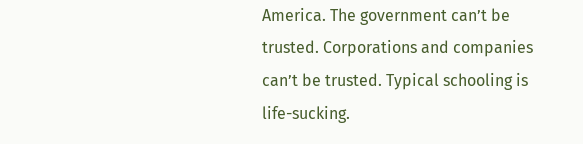America. The government can’t be trusted. Corporations and companies can’t be trusted. Typical schooling is life-sucking.